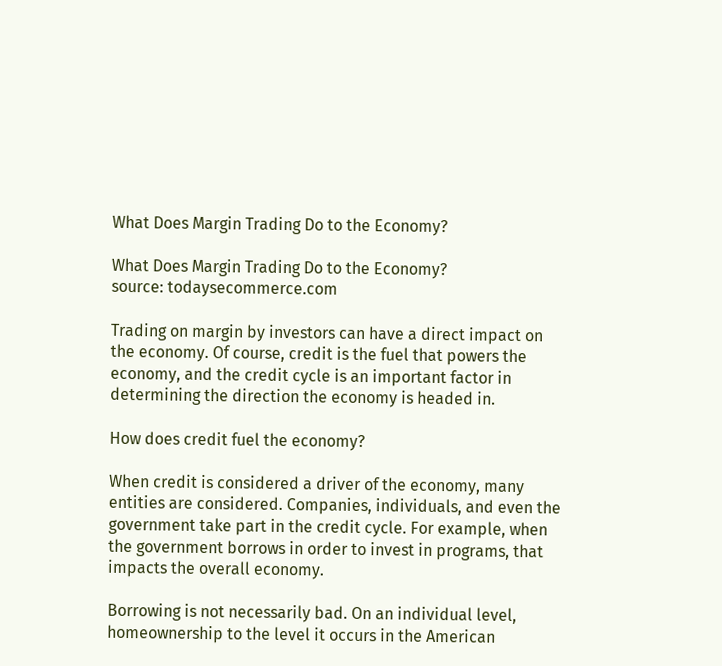What Does Margin Trading Do to the Economy?

What Does Margin Trading Do to the Economy?
source: todaysecommerce.com

Trading on margin by investors can have a direct impact on the economy. Of course, credit is the fuel that powers the economy, and the credit cycle is an important factor in determining the direction the economy is headed in.

How does credit fuel the economy?

When credit is considered a driver of the economy, many entities are considered. Companies, individuals, and even the government take part in the credit cycle. For example, when the government borrows in order to invest in programs, that impacts the overall economy.

Borrowing is not necessarily bad. On an individual level, homeownership to the level it occurs in the American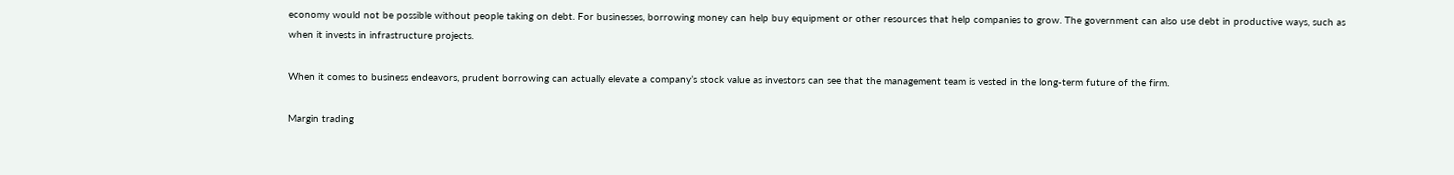economy would not be possible without people taking on debt. For businesses, borrowing money can help buy equipment or other resources that help companies to grow. The government can also use debt in productive ways, such as when it invests in infrastructure projects.

When it comes to business endeavors, prudent borrowing can actually elevate a company’s stock value as investors can see that the management team is vested in the long-term future of the firm.

Margin trading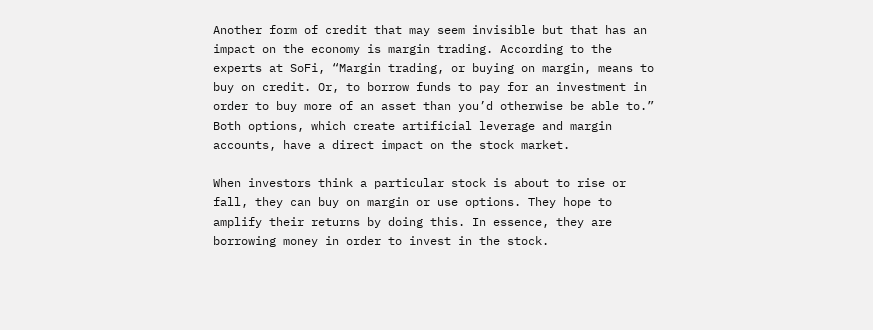Another form of credit that may seem invisible but that has an impact on the economy is margin trading. According to the experts at SoFi, “Margin trading, or buying on margin, means to buy on credit. Or, to borrow funds to pay for an investment in order to buy more of an asset than you’d otherwise be able to.” Both options, which create artificial leverage and margin accounts, have a direct impact on the stock market.

When investors think a particular stock is about to rise or fall, they can buy on margin or use options. They hope to amplify their returns by doing this. In essence, they are borrowing money in order to invest in the stock.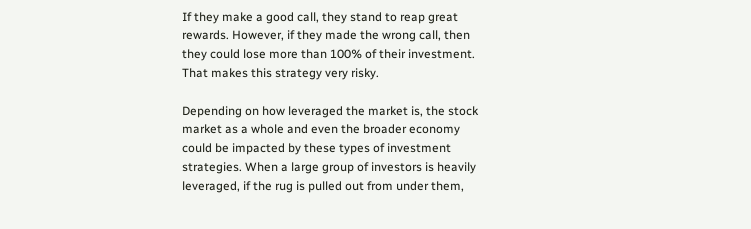If they make a good call, they stand to reap great rewards. However, if they made the wrong call, then they could lose more than 100% of their investment. That makes this strategy very risky.

Depending on how leveraged the market is, the stock market as a whole and even the broader economy could be impacted by these types of investment strategies. When a large group of investors is heavily leveraged, if the rug is pulled out from under them,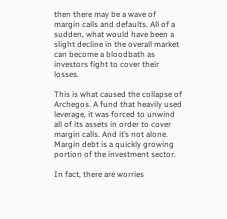then there may be a wave of margin calls and defaults. All of a sudden, what would have been a slight decline in the overall market can become a bloodbath as investors fight to cover their losses.

This is what caused the collapse of Archegos. A fund that heavily used leverage, it was forced to unwind all of its assets in order to cover margin calls. And it’s not alone. Margin debt is a quickly growing portion of the investment sector.

In fact, there are worries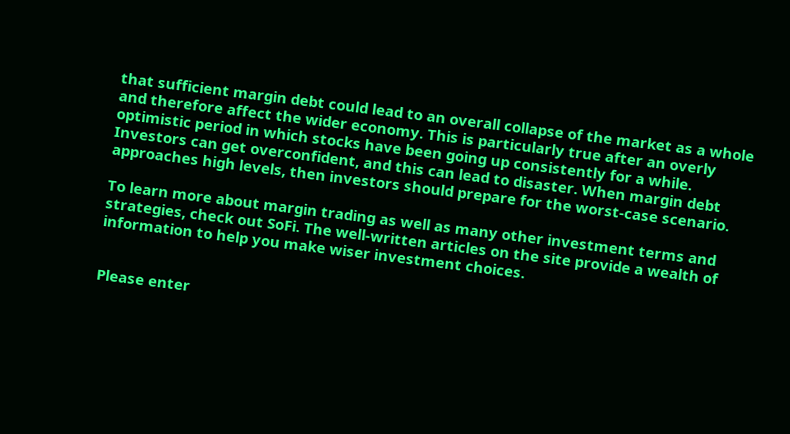that sufficient margin debt could lead to an overall collapse of the market as a whole and therefore affect the wider economy. This is particularly true after an overly optimistic period in which stocks have been going up consistently for a while. Investors can get overconfident, and this can lead to disaster. When margin debt approaches high levels, then investors should prepare for the worst-case scenario.

To learn more about margin trading as well as many other investment terms and strategies, check out SoFi. The well-written articles on the site provide a wealth of information to help you make wiser investment choices.


Please enter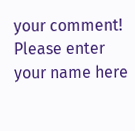your comment!
Please enter your name here